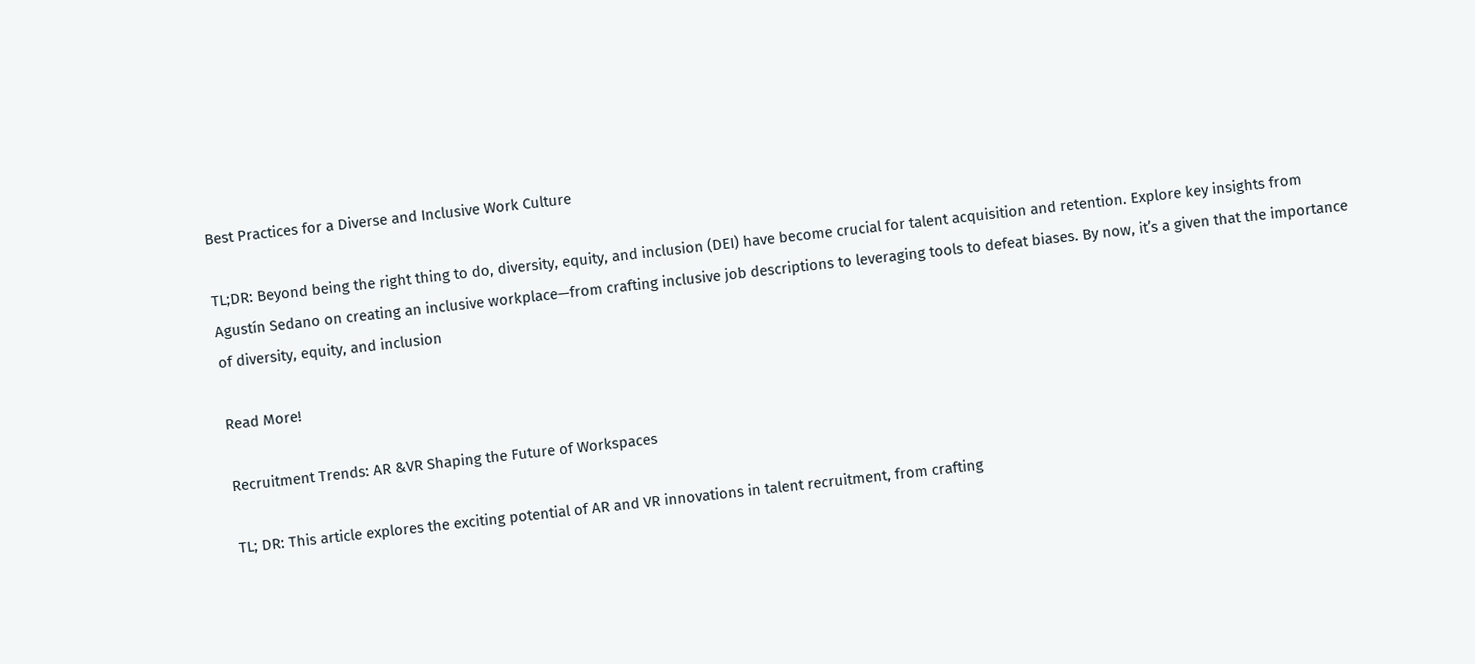Best Practices for a Diverse and Inclusive Work Culture

TL;DR: Beyond being the right thing to do, diversity, equity, and inclusion (DEI) have become crucial for talent acquisition and retention. Explore key insights from Agustín Sedano on creating an inclusive workplace—from crafting inclusive job descriptions to leveraging tools to defeat biases. By now, it’s a given that the importance of diversity, equity, and inclusion

Read More!

Recruitment Trends: AR &VR Shaping the Future of Workspaces

TL; DR: This article explores the exciting potential of AR and VR innovations in talent recruitment, from crafting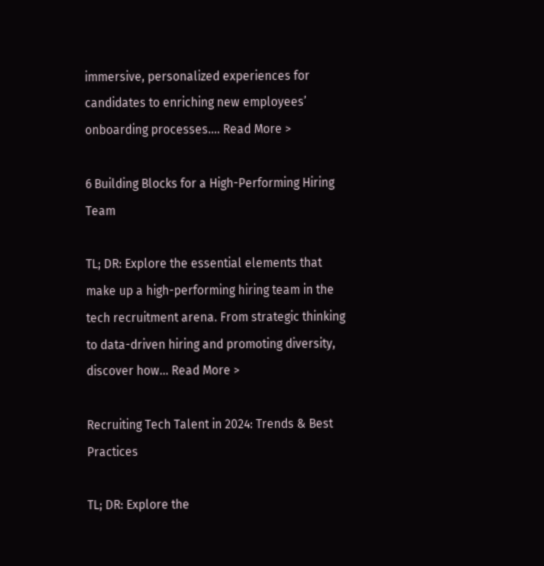immersive, personalized experiences for candidates to enriching new employees’ onboarding processes.... Read More >

6 Building Blocks for a High-Performing Hiring Team

TL; DR: Explore the essential elements that make up a high-performing hiring team in the tech recruitment arena. From strategic thinking to data-driven hiring and promoting diversity, discover how... Read More >

Recruiting Tech Talent in 2024: Trends & Best Practices

TL; DR: Explore the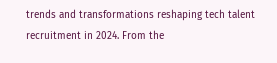trends and transformations reshaping tech talent recruitment in 2024. From the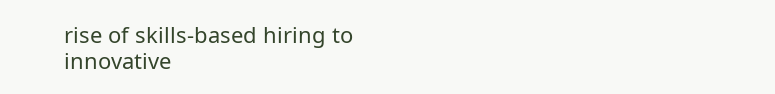rise of skills-based hiring to innovative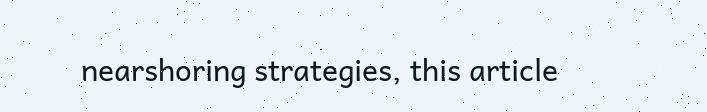nearshoring strategies, this article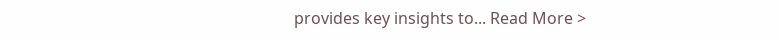provides key insights to... Read More >